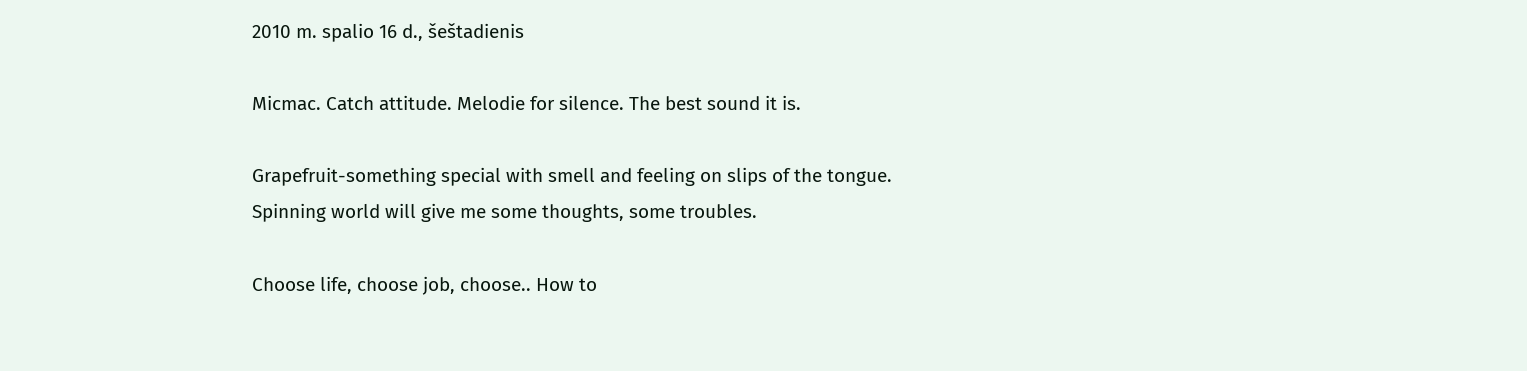2010 m. spalio 16 d., šeštadienis

Micmac. Catch attitude. Melodie for silence. The best sound it is.

Grapefruit-something special with smell and feeling on slips of the tongue.
Spinning world will give me some thoughts, some troubles.

Choose life, choose job, choose.. How to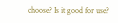choose? Is it good for use?